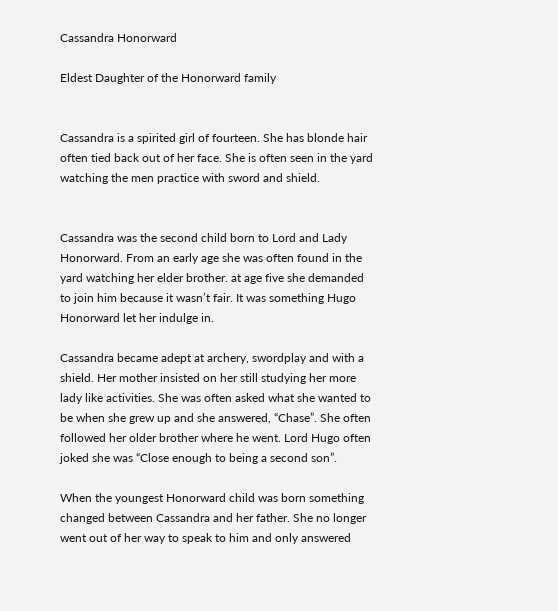Cassandra Honorward

Eldest Daughter of the Honorward family


Cassandra is a spirited girl of fourteen. She has blonde hair often tied back out of her face. She is often seen in the yard watching the men practice with sword and shield.


Cassandra was the second child born to Lord and Lady Honorward. From an early age she was often found in the yard watching her elder brother. at age five she demanded to join him because it wasn’t fair. It was something Hugo Honorward let her indulge in.

Cassandra became adept at archery, swordplay and with a shield. Her mother insisted on her still studying her more lady like activities. She was often asked what she wanted to be when she grew up and she answered, “Chase”. She often followed her older brother where he went. Lord Hugo often joked she was “Close enough to being a second son”.

When the youngest Honorward child was born something changed between Cassandra and her father. She no longer went out of her way to speak to him and only answered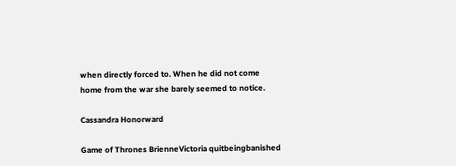when directly forced to. When he did not come home from the war she barely seemed to notice.

Cassandra Honorward

Game of Thrones BrienneVictoria quitbeingbanished